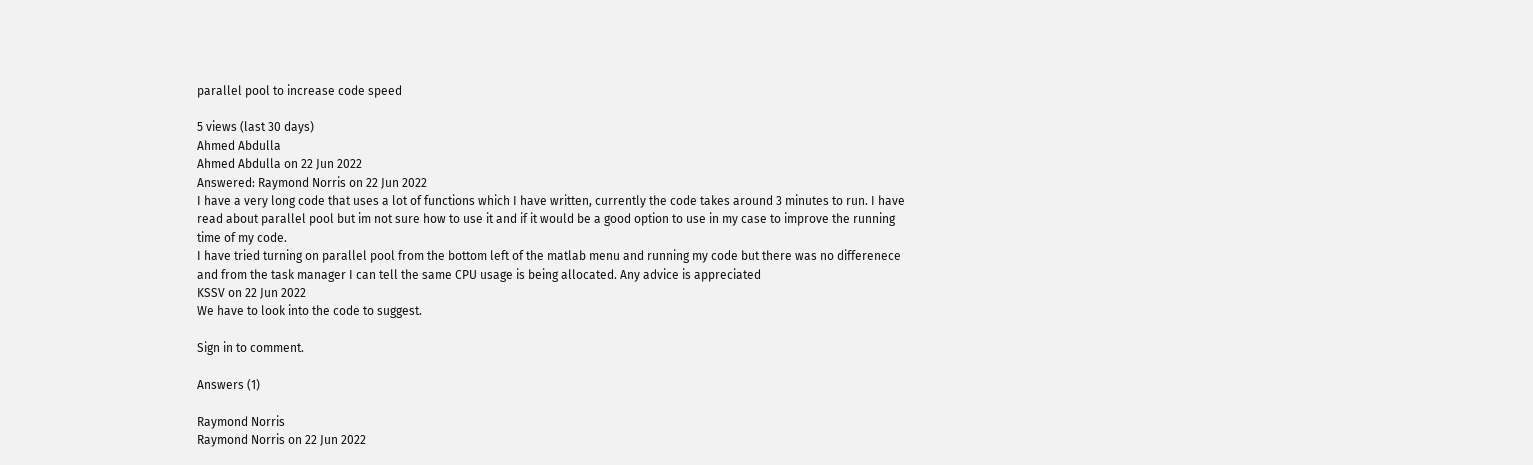parallel pool to increase code speed

5 views (last 30 days)
Ahmed Abdulla
Ahmed Abdulla on 22 Jun 2022
Answered: Raymond Norris on 22 Jun 2022
I have a very long code that uses a lot of functions which I have written, currently the code takes around 3 minutes to run. I have read about parallel pool but im not sure how to use it and if it would be a good option to use in my case to improve the running time of my code.
I have tried turning on parallel pool from the bottom left of the matlab menu and running my code but there was no differenece and from the task manager I can tell the same CPU usage is being allocated. Any advice is appreciated
KSSV on 22 Jun 2022
We have to look into the code to suggest.

Sign in to comment.

Answers (1)

Raymond Norris
Raymond Norris on 22 Jun 2022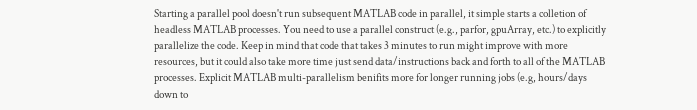Starting a parallel pool doesn't run subsequent MATLAB code in parallel, it simple starts a colletion of headless MATLAB processes. You need to use a parallel construct (e.g., parfor, gpuArray, etc.) to explicitly parallelize the code. Keep in mind that code that takes 3 minutes to run might improve with more resources, but it could also take more time just send data/instructions back and forth to all of the MATLAB processes. Explicit MATLAB multi-parallelism benifits more for longer running jobs (e.g, hours/days down to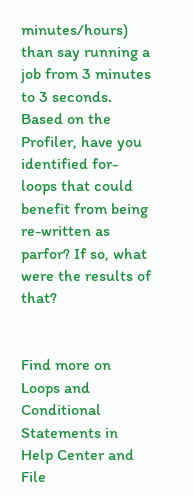minutes/hours) than say running a job from 3 minutes to 3 seconds.
Based on the Profiler, have you identified for-loops that could benefit from being re-written as parfor? If so, what were the results of that?


Find more on Loops and Conditional Statements in Help Center and File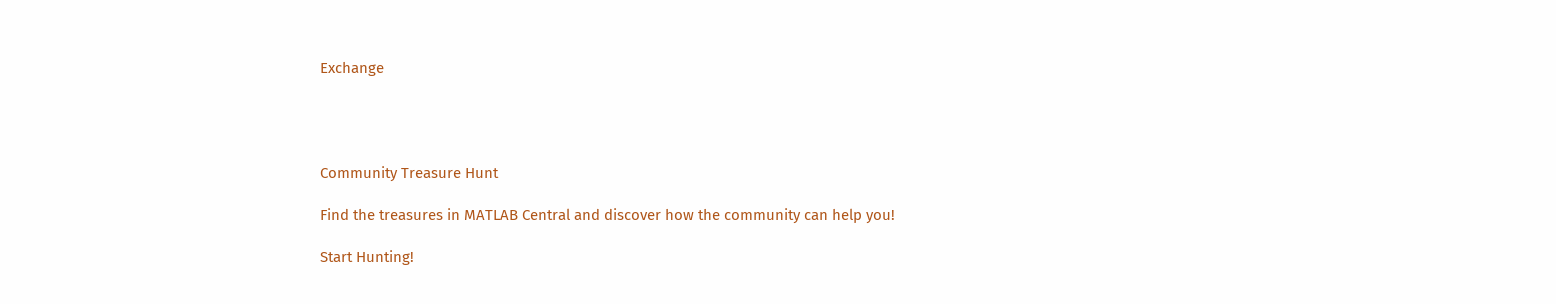Exchange




Community Treasure Hunt

Find the treasures in MATLAB Central and discover how the community can help you!

Start Hunting!